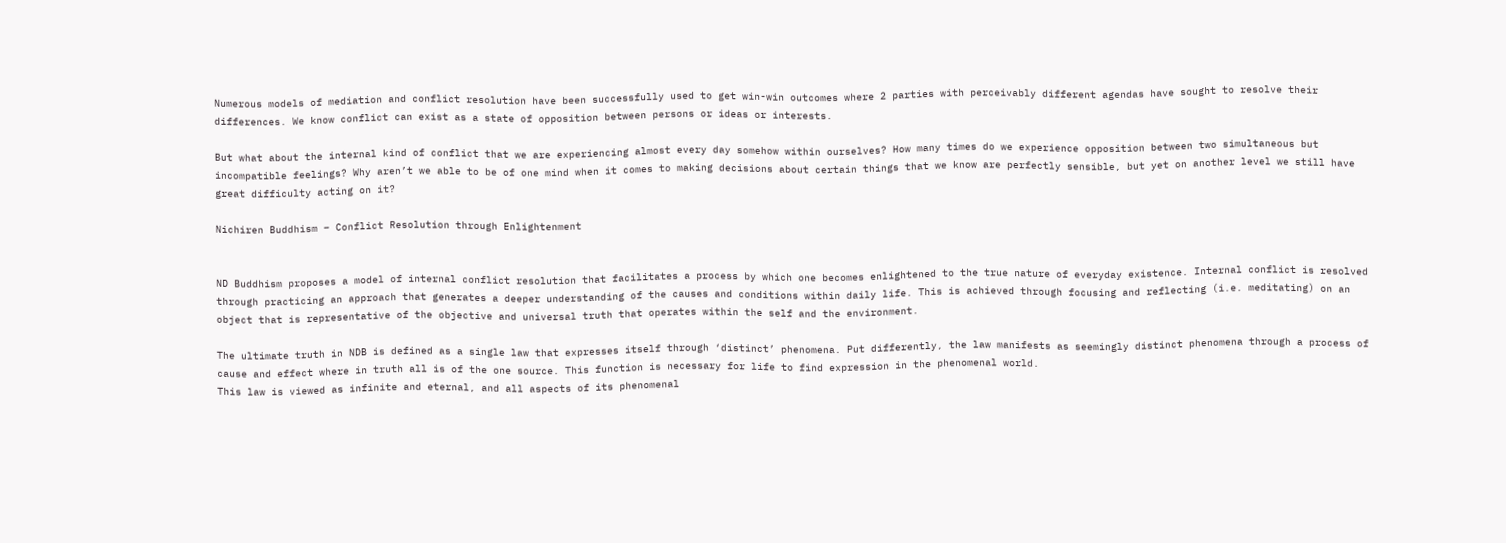Numerous models of mediation and conflict resolution have been successfully used to get win-win outcomes where 2 parties with perceivably different agendas have sought to resolve their differences. We know conflict can exist as a state of opposition between persons or ideas or interests.

But what about the internal kind of conflict that we are experiencing almost every day somehow within ourselves? How many times do we experience opposition between two simultaneous but incompatible feelings? Why aren’t we able to be of one mind when it comes to making decisions about certain things that we know are perfectly sensible, but yet on another level we still have great difficulty acting on it?

Nichiren Buddhism – Conflict Resolution through Enlightenment


ND Buddhism proposes a model of internal conflict resolution that facilitates a process by which one becomes enlightened to the true nature of everyday existence. Internal conflict is resolved through practicing an approach that generates a deeper understanding of the causes and conditions within daily life. This is achieved through focusing and reflecting (i.e. meditating) on an object that is representative of the objective and universal truth that operates within the self and the environment.

The ultimate truth in NDB is defined as a single law that expresses itself through ‘distinct’ phenomena. Put differently, the law manifests as seemingly distinct phenomena through a process of cause and effect where in truth all is of the one source. This function is necessary for life to find expression in the phenomenal world.
This law is viewed as infinite and eternal, and all aspects of its phenomenal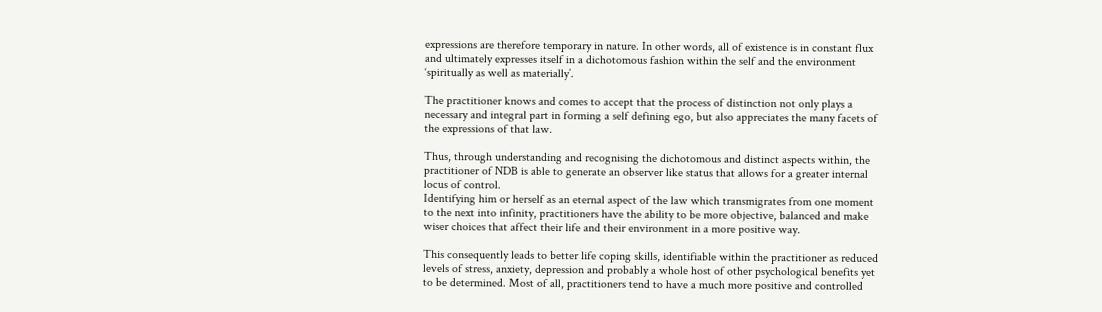expressions are therefore temporary in nature. In other words, all of existence is in constant flux and ultimately expresses itself in a dichotomous fashion within the self and the environment ‘spiritually as well as materially’.

The practitioner knows and comes to accept that the process of distinction not only plays a necessary and integral part in forming a self defining ego, but also appreciates the many facets of the expressions of that law.

Thus, through understanding and recognising the dichotomous and distinct aspects within, the practitioner of NDB is able to generate an observer like status that allows for a greater internal locus of control.
Identifying him or herself as an eternal aspect of the law which transmigrates from one moment to the next into infinity, practitioners have the ability to be more objective, balanced and make wiser choices that affect their life and their environment in a more positive way.

This consequently leads to better life coping skills, identifiable within the practitioner as reduced levels of stress, anxiety, depression and probably a whole host of other psychological benefits yet to be determined. Most of all, practitioners tend to have a much more positive and controlled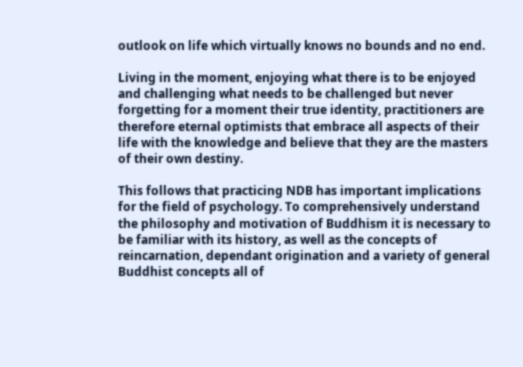outlook on life which virtually knows no bounds and no end.

Living in the moment, enjoying what there is to be enjoyed and challenging what needs to be challenged but never forgetting for a moment their true identity, practitioners are therefore eternal optimists that embrace all aspects of their life with the knowledge and believe that they are the masters of their own destiny.

This follows that practicing NDB has important implications for the field of psychology. To comprehensively understand the philosophy and motivation of Buddhism it is necessary to be familiar with its history, as well as the concepts of reincarnation, dependant origination and a variety of general Buddhist concepts all of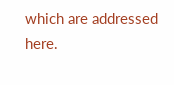which are addressed here.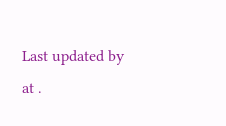Last updated by at .